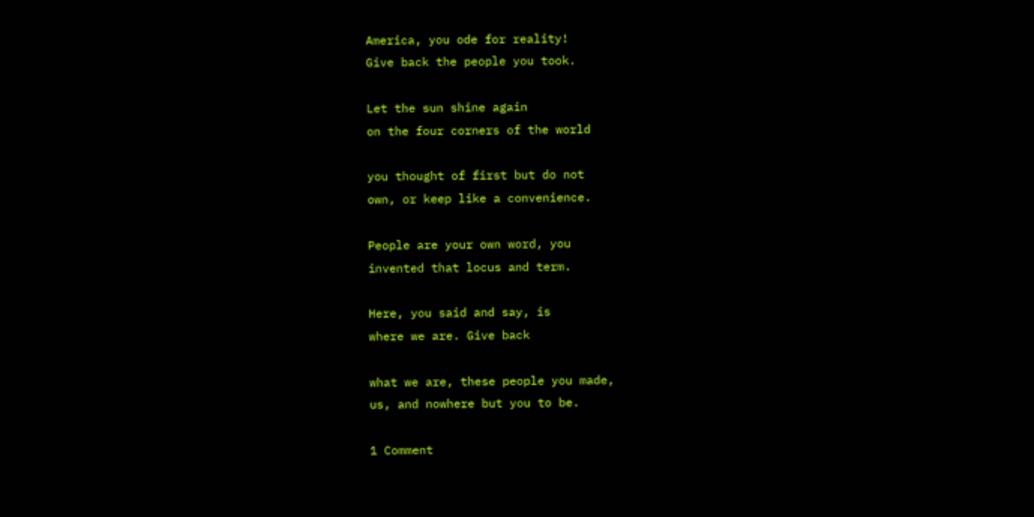America, you ode for reality!
Give back the people you took.

Let the sun shine again
on the four corners of the world

you thought of first but do not
own, or keep like a convenience.

People are your own word, you
invented that locus and term.

Here, you said and say, is
where we are. Give back

what we are, these people you made,
us, and nowhere but you to be.

1 Comment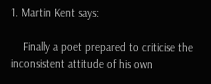1. Martin Kent says:

    Finally a poet prepared to criticise the inconsistent attitude of his own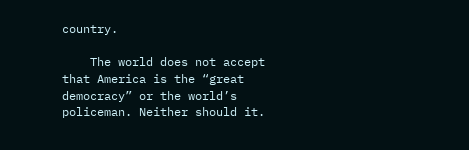country.

    The world does not accept that America is the “great democracy” or the world’s policeman. Neither should it.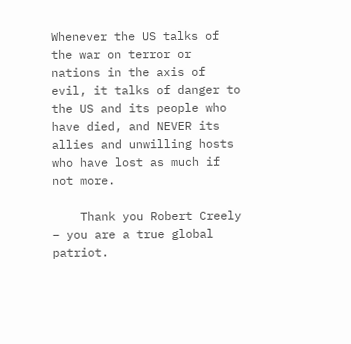Whenever the US talks of the war on terror or nations in the axis of evil, it talks of danger to the US and its people who have died, and NEVER its allies and unwilling hosts who have lost as much if not more.

    Thank you Robert Creely – you are a true global patriot.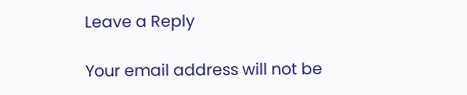Leave a Reply

Your email address will not be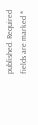published. Required fields are marked *